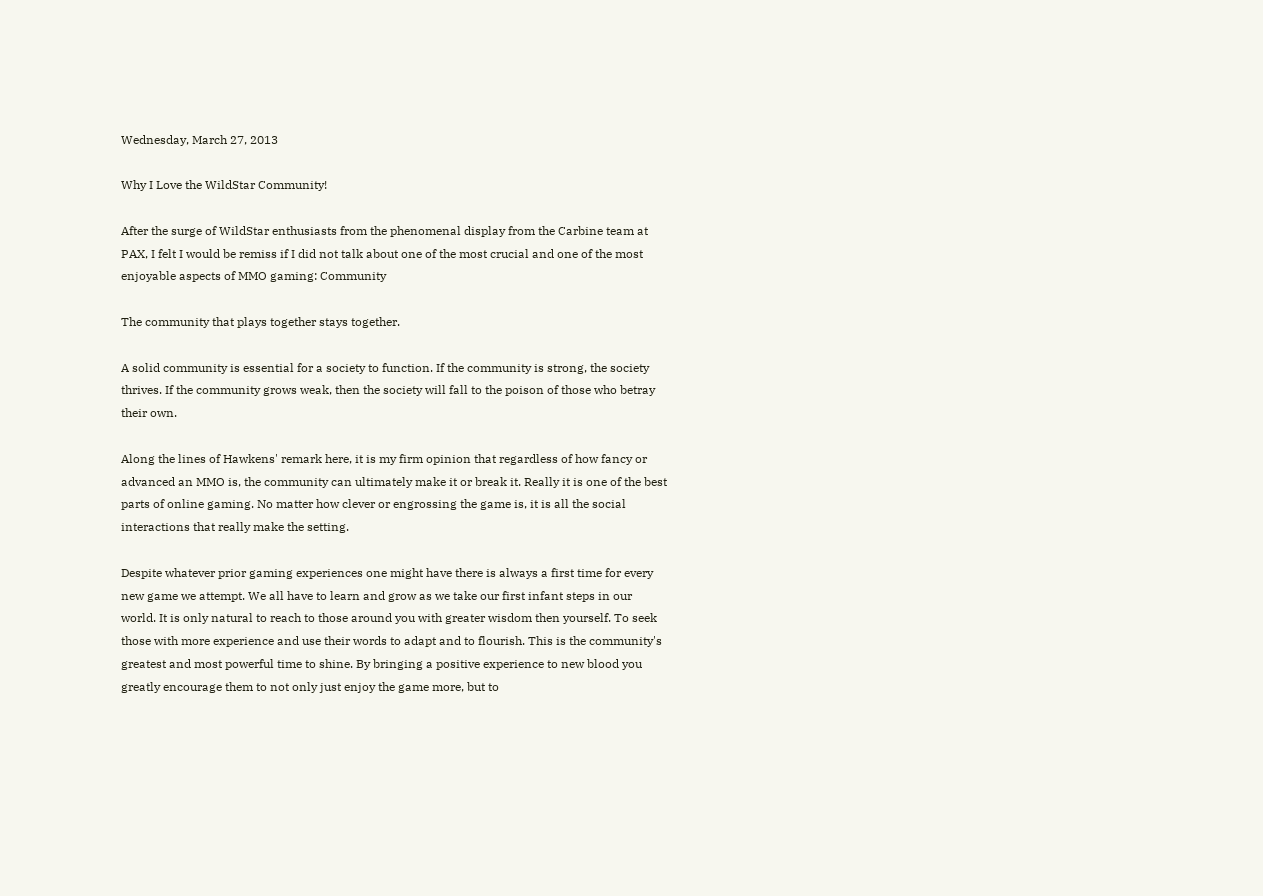Wednesday, March 27, 2013

Why I Love the WildStar Community!

After the surge of WildStar enthusiasts from the phenomenal display from the Carbine team at PAX, I felt I would be remiss if I did not talk about one of the most crucial and one of the most enjoyable aspects of MMO gaming: Community

The community that plays together stays together.

A solid community is essential for a society to function. If the community is strong, the society thrives. If the community grows weak, then the society will fall to the poison of those who betray their own.

Along the lines of Hawkens' remark here, it is my firm opinion that regardless of how fancy or advanced an MMO is, the community can ultimately make it or break it. Really it is one of the best parts of online gaming. No matter how clever or engrossing the game is, it is all the social interactions that really make the setting.

Despite whatever prior gaming experiences one might have there is always a first time for every new game we attempt. We all have to learn and grow as we take our first infant steps in our world. It is only natural to reach to those around you with greater wisdom then yourself. To seek those with more experience and use their words to adapt and to flourish. This is the community's greatest and most powerful time to shine. By bringing a positive experience to new blood you greatly encourage them to not only just enjoy the game more, but to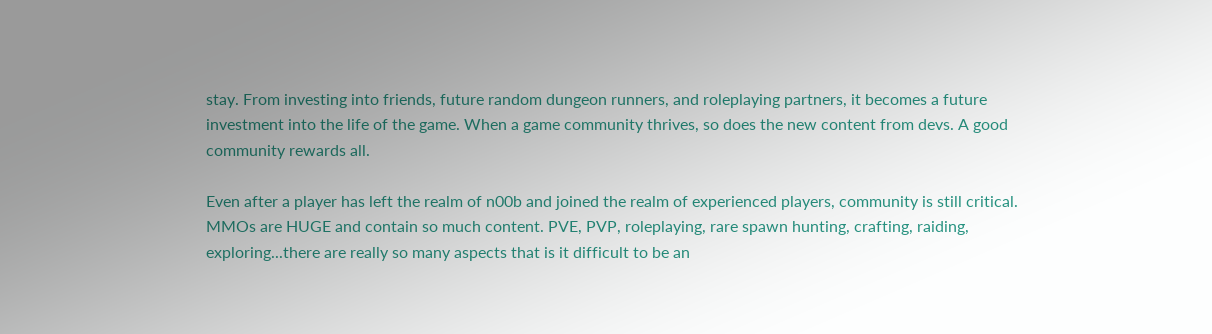stay. From investing into friends, future random dungeon runners, and roleplaying partners, it becomes a future investment into the life of the game. When a game community thrives, so does the new content from devs. A good community rewards all.

Even after a player has left the realm of n00b and joined the realm of experienced players, community is still critical. MMOs are HUGE and contain so much content. PVE, PVP, roleplaying, rare spawn hunting, crafting, raiding, exploring...there are really so many aspects that is it difficult to be an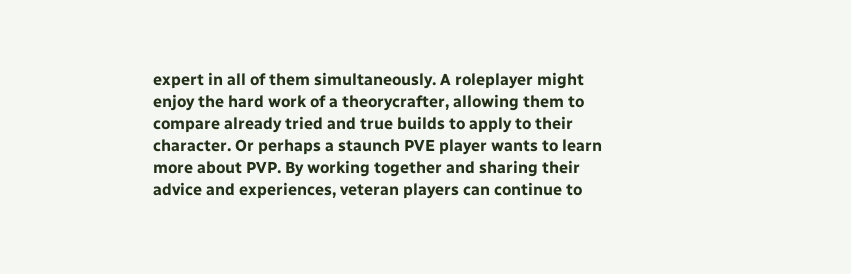expert in all of them simultaneously. A roleplayer might enjoy the hard work of a theorycrafter, allowing them to compare already tried and true builds to apply to their character. Or perhaps a staunch PVE player wants to learn more about PVP. By working together and sharing their advice and experiences, veteran players can continue to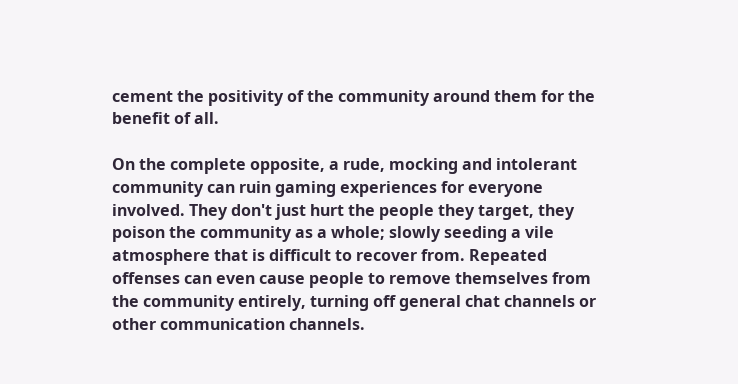cement the positivity of the community around them for the benefit of all.

On the complete opposite, a rude, mocking and intolerant community can ruin gaming experiences for everyone involved. They don't just hurt the people they target, they poison the community as a whole; slowly seeding a vile atmosphere that is difficult to recover from. Repeated offenses can even cause people to remove themselves from the community entirely, turning off general chat channels or other communication channels.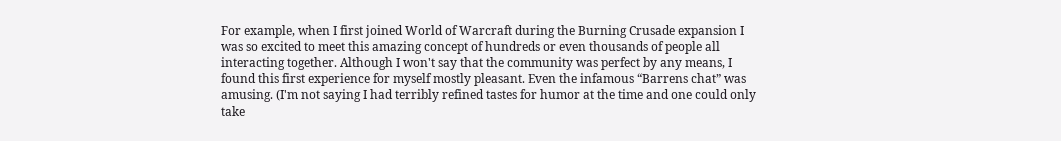For example, when I first joined World of Warcraft during the Burning Crusade expansion I was so excited to meet this amazing concept of hundreds or even thousands of people all interacting together. Although I won't say that the community was perfect by any means, I found this first experience for myself mostly pleasant. Even the infamous “Barrens chat” was amusing. (I'm not saying I had terribly refined tastes for humor at the time and one could only take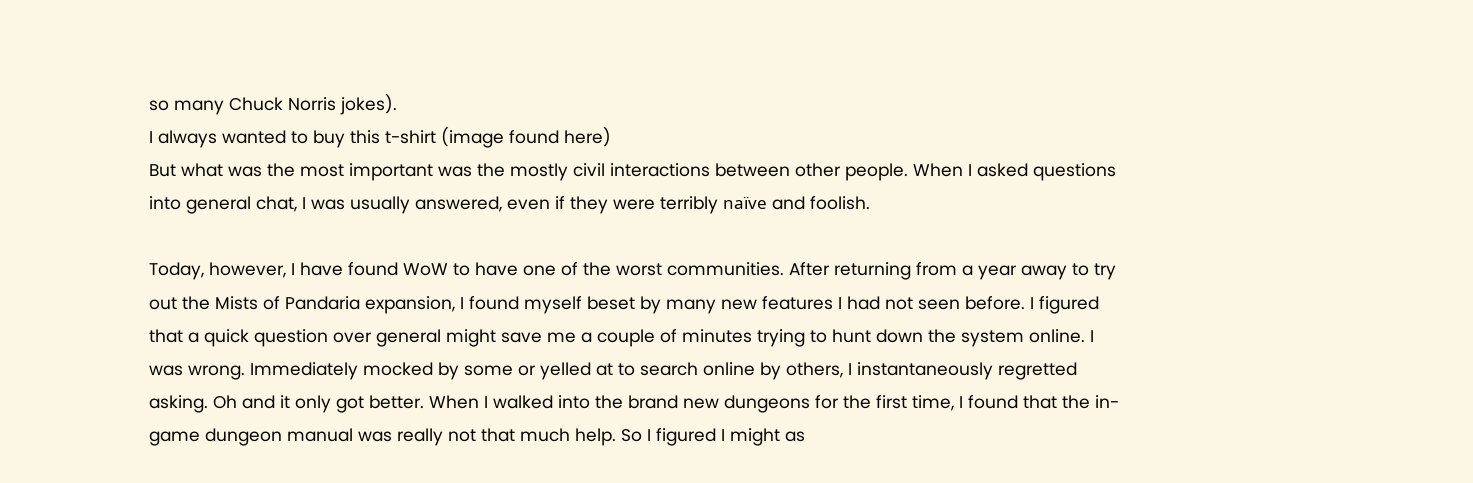so many Chuck Norris jokes).
I always wanted to buy this t-shirt (image found here)
But what was the most important was the mostly civil interactions between other people. When I asked questions into general chat, I was usually answered, even if they were terribly naïve and foolish.

Today, however, I have found WoW to have one of the worst communities. After returning from a year away to try out the Mists of Pandaria expansion, I found myself beset by many new features I had not seen before. I figured that a quick question over general might save me a couple of minutes trying to hunt down the system online. I was wrong. Immediately mocked by some or yelled at to search online by others, I instantaneously regretted asking. Oh and it only got better. When I walked into the brand new dungeons for the first time, I found that the in-game dungeon manual was really not that much help. So I figured I might as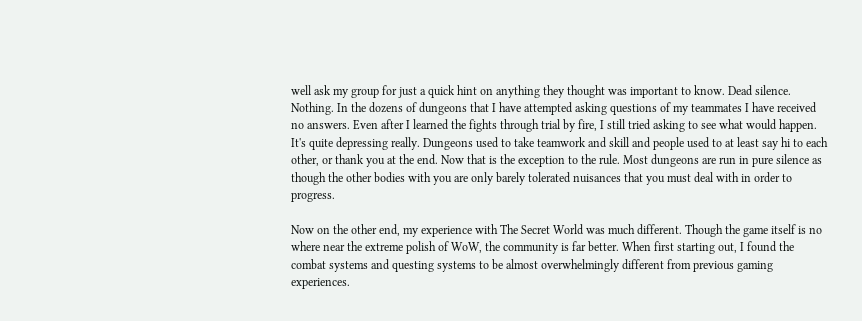well ask my group for just a quick hint on anything they thought was important to know. Dead silence. Nothing. In the dozens of dungeons that I have attempted asking questions of my teammates I have received no answers. Even after I learned the fights through trial by fire, I still tried asking to see what would happen. It's quite depressing really. Dungeons used to take teamwork and skill and people used to at least say hi to each other, or thank you at the end. Now that is the exception to the rule. Most dungeons are run in pure silence as though the other bodies with you are only barely tolerated nuisances that you must deal with in order to progress.

Now on the other end, my experience with The Secret World was much different. Though the game itself is no where near the extreme polish of WoW, the community is far better. When first starting out, I found the combat systems and questing systems to be almost overwhelmingly different from previous gaming experiences.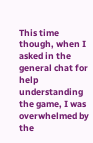This time though, when I asked in the general chat for help understanding the game, I was overwhelmed by the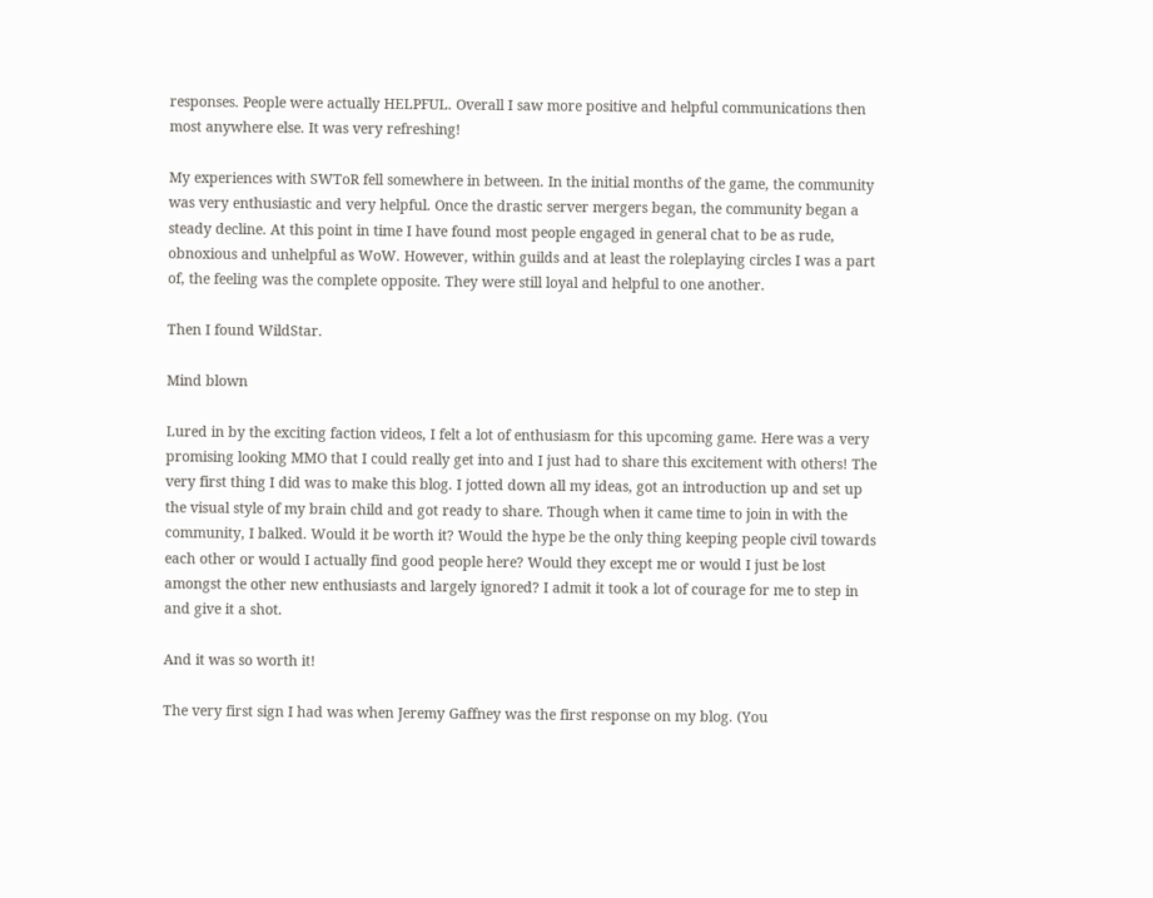responses. People were actually HELPFUL. Overall I saw more positive and helpful communications then most anywhere else. It was very refreshing!

My experiences with SWToR fell somewhere in between. In the initial months of the game, the community was very enthusiastic and very helpful. Once the drastic server mergers began, the community began a steady decline. At this point in time I have found most people engaged in general chat to be as rude, obnoxious and unhelpful as WoW. However, within guilds and at least the roleplaying circles I was a part of, the feeling was the complete opposite. They were still loyal and helpful to one another.

Then I found WildStar.

Mind blown

Lured in by the exciting faction videos, I felt a lot of enthusiasm for this upcoming game. Here was a very promising looking MMO that I could really get into and I just had to share this excitement with others! The very first thing I did was to make this blog. I jotted down all my ideas, got an introduction up and set up the visual style of my brain child and got ready to share. Though when it came time to join in with the community, I balked. Would it be worth it? Would the hype be the only thing keeping people civil towards each other or would I actually find good people here? Would they except me or would I just be lost amongst the other new enthusiasts and largely ignored? I admit it took a lot of courage for me to step in and give it a shot.

And it was so worth it!

The very first sign I had was when Jeremy Gaffney was the first response on my blog. (You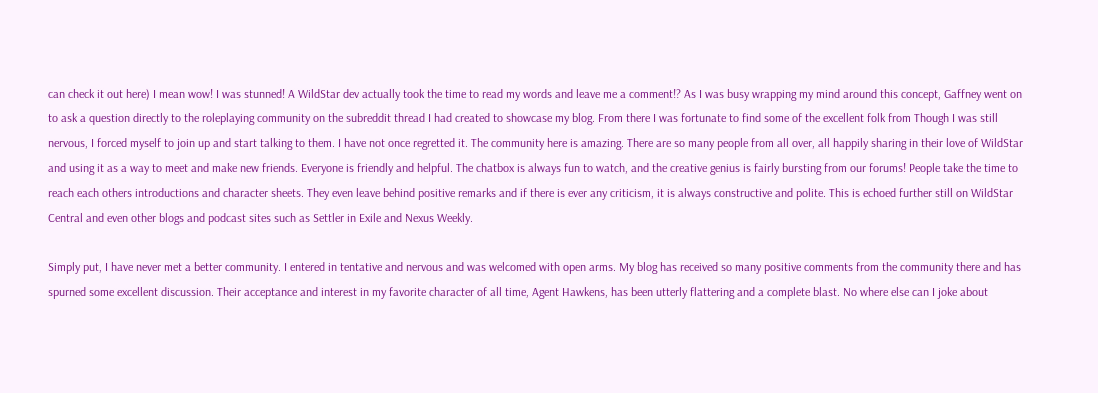can check it out here) I mean wow! I was stunned! A WildStar dev actually took the time to read my words and leave me a comment!? As I was busy wrapping my mind around this concept, Gaffney went on to ask a question directly to the roleplaying community on the subreddit thread I had created to showcase my blog. From there I was fortunate to find some of the excellent folk from Though I was still nervous, I forced myself to join up and start talking to them. I have not once regretted it. The community here is amazing. There are so many people from all over, all happily sharing in their love of WildStar and using it as a way to meet and make new friends. Everyone is friendly and helpful. The chatbox is always fun to watch, and the creative genius is fairly bursting from our forums! People take the time to reach each others introductions and character sheets. They even leave behind positive remarks and if there is ever any criticism, it is always constructive and polite. This is echoed further still on WildStar Central and even other blogs and podcast sites such as Settler in Exile and Nexus Weekly.

Simply put, I have never met a better community. I entered in tentative and nervous and was welcomed with open arms. My blog has received so many positive comments from the community there and has spurned some excellent discussion. Their acceptance and interest in my favorite character of all time, Agent Hawkens, has been utterly flattering and a complete blast. No where else can I joke about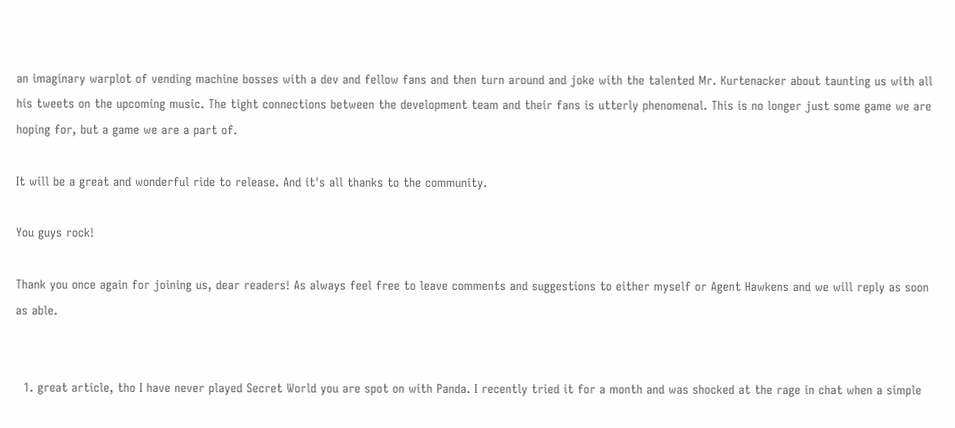an imaginary warplot of vending machine bosses with a dev and fellow fans and then turn around and joke with the talented Mr. Kurtenacker about taunting us with all his tweets on the upcoming music. The tight connections between the development team and their fans is utterly phenomenal. This is no longer just some game we are hoping for, but a game we are a part of.

It will be a great and wonderful ride to release. And it's all thanks to the community.

You guys rock!

Thank you once again for joining us, dear readers! As always feel free to leave comments and suggestions to either myself or Agent Hawkens and we will reply as soon as able.


  1. great article, tho I have never played Secret World you are spot on with Panda. I recently tried it for a month and was shocked at the rage in chat when a simple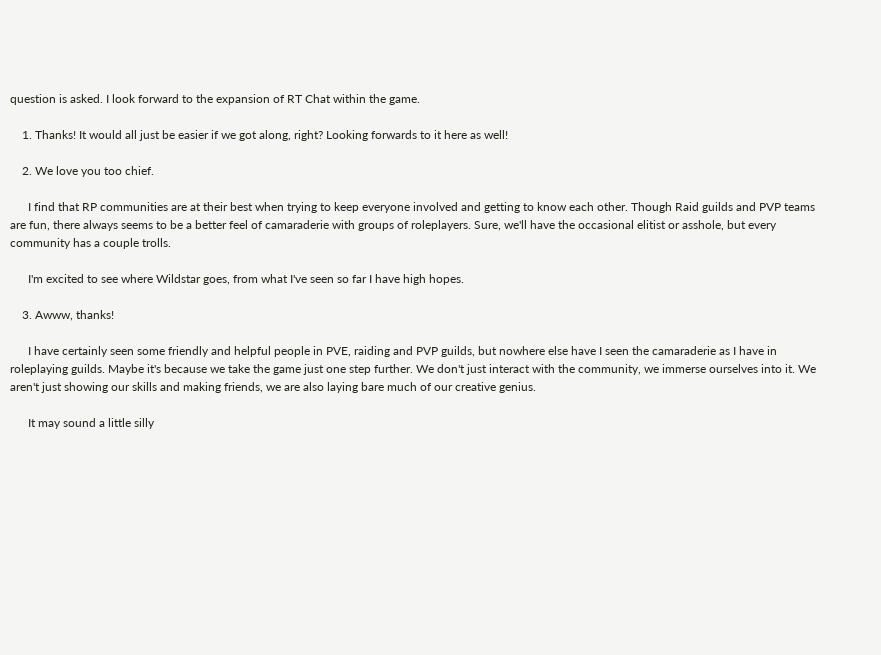question is asked. I look forward to the expansion of RT Chat within the game.

    1. Thanks! It would all just be easier if we got along, right? Looking forwards to it here as well!

    2. We love you too chief.

      I find that RP communities are at their best when trying to keep everyone involved and getting to know each other. Though Raid guilds and PVP teams are fun, there always seems to be a better feel of camaraderie with groups of roleplayers. Sure, we'll have the occasional elitist or asshole, but every community has a couple trolls.

      I'm excited to see where Wildstar goes, from what I've seen so far I have high hopes.

    3. Awww, thanks!

      I have certainly seen some friendly and helpful people in PVE, raiding and PVP guilds, but nowhere else have I seen the camaraderie as I have in roleplaying guilds. Maybe it's because we take the game just one step further. We don't just interact with the community, we immerse ourselves into it. We aren't just showing our skills and making friends, we are also laying bare much of our creative genius.

      It may sound a little silly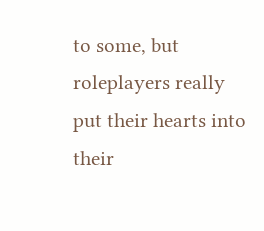to some, but roleplayers really put their hearts into their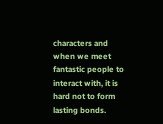characters and when we meet fantastic people to interact with, it is hard not to form lasting bonds.